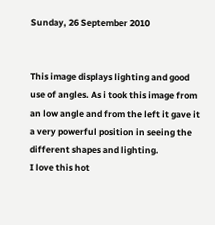Sunday, 26 September 2010


This image displays lighting and good use of angles. As i took this image from an low angle and from the left it gave it a very powerful position in seeing the different shapes and lighting.
I love this hot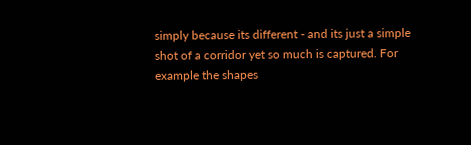simply because its different - and its just a simple shot of a corridor yet so much is captured. For example the shapes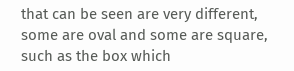that can be seen are very different, some are oval and some are square, such as the box which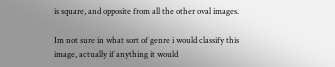is square, and opposite from all the other oval images.

Im not sure in what sort of genre i would classify this image, actually if anything it would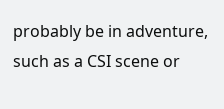probably be in adventure, such as a CSI scene or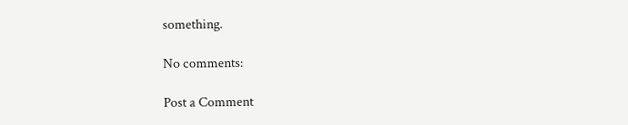something.

No comments:

Post a Comment